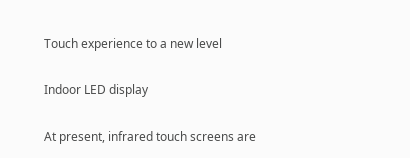Touch experience to a new level

Indoor LED display

At present, infrared touch screens are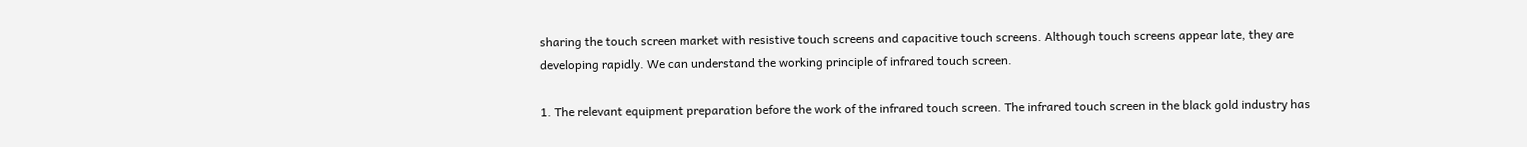sharing the touch screen market with resistive touch screens and capacitive touch screens. Although touch screens appear late, they are developing rapidly. We can understand the working principle of infrared touch screen.

1. The relevant equipment preparation before the work of the infrared touch screen. The infrared touch screen in the black gold industry has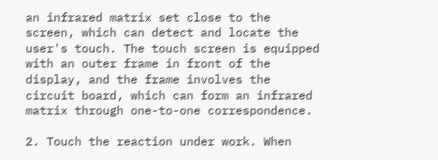an infrared matrix set close to the screen, which can detect and locate the user's touch. The touch screen is equipped with an outer frame in front of the display, and the frame involves the circuit board, which can form an infrared matrix through one-to-one correspondence.

2. Touch the reaction under work. When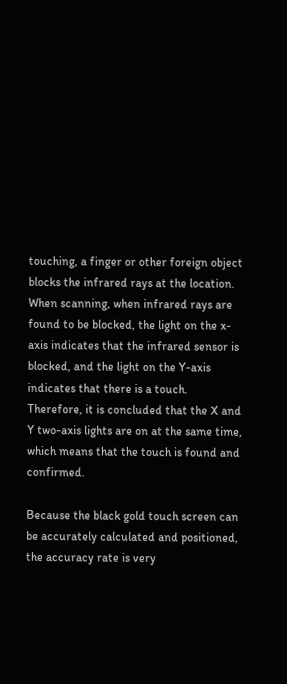touching, a finger or other foreign object blocks the infrared rays at the location. When scanning, when infrared rays are found to be blocked, the light on the x-axis indicates that the infrared sensor is blocked, and the light on the Y-axis indicates that there is a touch. Therefore, it is concluded that the X and Y two-axis lights are on at the same time, which means that the touch is found and confirmed.

Because the black gold touch screen can be accurately calculated and positioned, the accuracy rate is very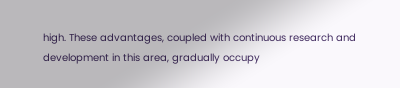high. These advantages, coupled with continuous research and development in this area, gradually occupy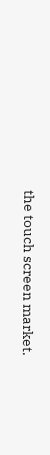the touch screen market.